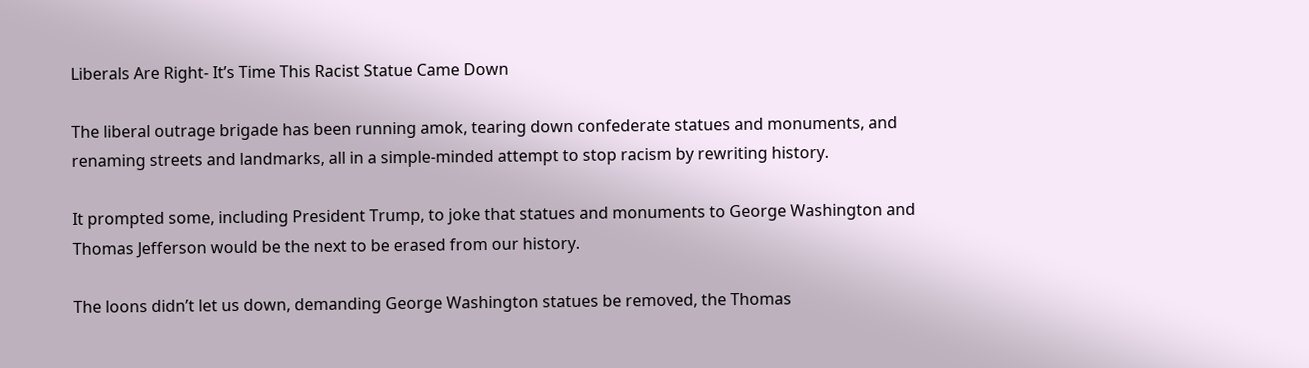Liberals Are Right- It’s Time This Racist Statue Came Down

The liberal outrage brigade has been running amok, tearing down confederate statues and monuments, and renaming streets and landmarks, all in a simple-minded attempt to stop racism by rewriting history.

It prompted some, including President Trump, to joke that statues and monuments to George Washington and Thomas Jefferson would be the next to be erased from our history.

The loons didn’t let us down, demanding George Washington statues be removed, the Thomas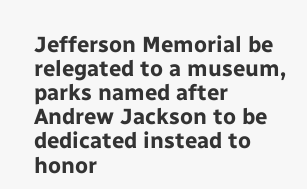Jefferson Memorial be relegated to a museum, parks named after Andrew Jackson to be dedicated instead to honor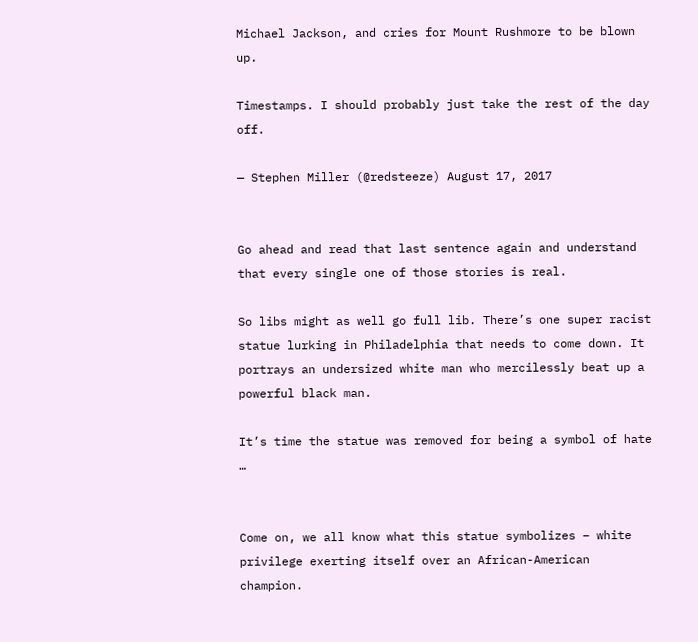Michael Jackson, and cries for Mount Rushmore to be blown up.

Timestamps. I should probably just take the rest of the day off.

— Stephen Miller (@redsteeze) August 17, 2017


Go ahead and read that last sentence again and understand that every single one of those stories is real.

So libs might as well go full lib. There’s one super racist statue lurking in Philadelphia that needs to come down. It portrays an undersized white man who mercilessly beat up a powerful black man.

It’s time the statue was removed for being a symbol of hate …


Come on, we all know what this statue symbolizes – white privilege exerting itself over an African-American champion.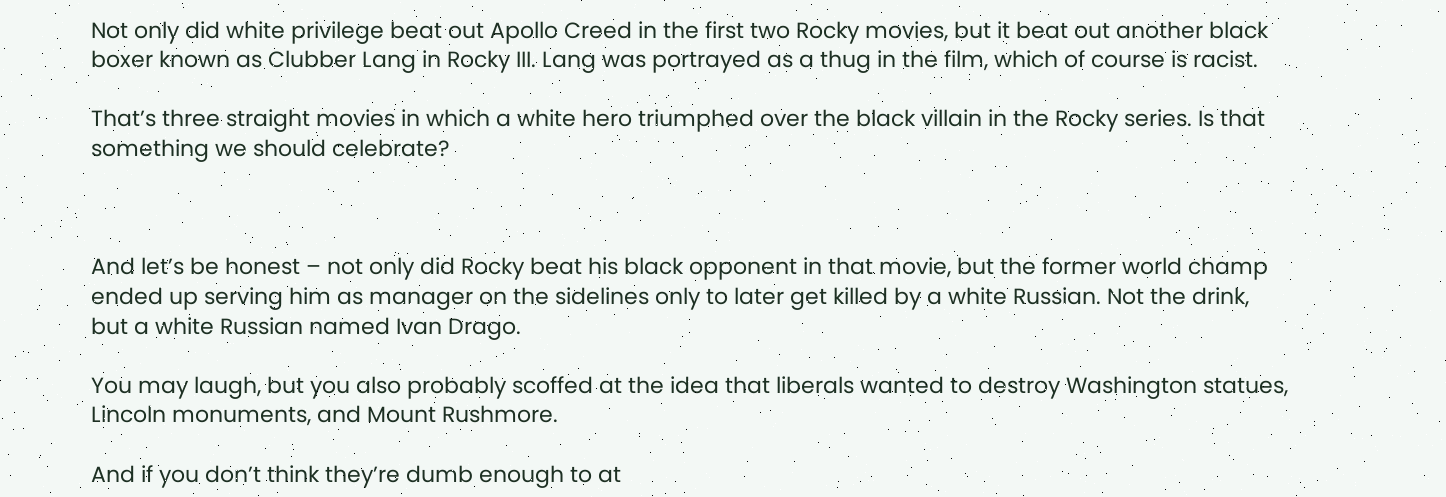Not only did white privilege beat out Apollo Creed in the first two Rocky movies, but it beat out another black boxer known as Clubber Lang in Rocky III. Lang was portrayed as a thug in the film, which of course is racist.

That’s three straight movies in which a white hero triumphed over the black villain in the Rocky series. Is that something we should celebrate?



And let’s be honest – not only did Rocky beat his black opponent in that movie, but the former world champ ended up serving him as manager on the sidelines only to later get killed by a white Russian. Not the drink, but a white Russian named Ivan Drago.

You may laugh, but you also probably scoffed at the idea that liberals wanted to destroy Washington statues, Lincoln monuments, and Mount Rushmore.

And if you don’t think they’re dumb enough to at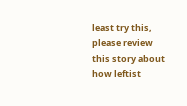least try this, please review this story about how leftist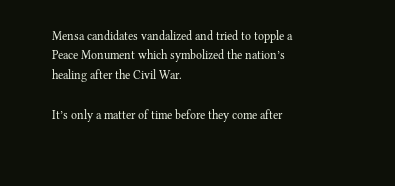Mensa candidates vandalized and tried to topple a Peace Monument which symbolized the nation’s healing after the Civil War.

It’s only a matter of time before they come after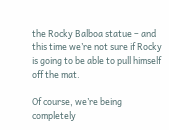the Rocky Balboa statue – and this time we’re not sure if Rocky is going to be able to pull himself off the mat.

Of course, we’re being completely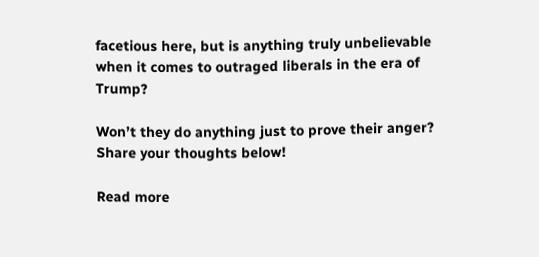facetious here, but is anything truly unbelievable when it comes to outraged liberals in the era of Trump?

Won’t they do anything just to prove their anger? Share your thoughts below!

Read more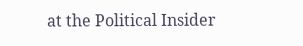at the Political Insider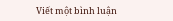Viết một bình luận